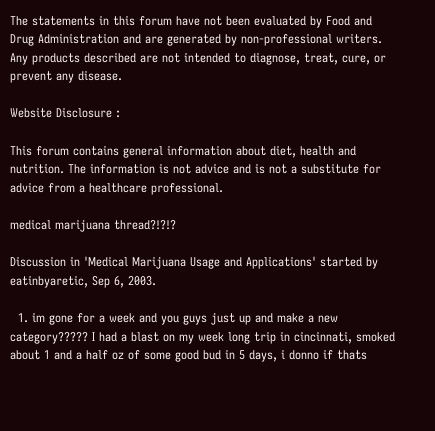The statements in this forum have not been evaluated by Food and Drug Administration and are generated by non-professional writers. Any products described are not intended to diagnose, treat, cure, or prevent any disease.

Website Disclosure :

This forum contains general information about diet, health and nutrition. The information is not advice and is not a substitute for advice from a healthcare professional.

medical marijuana thread?!?!?

Discussion in 'Medical Marijuana Usage and Applications' started by eatinbyaretic, Sep 6, 2003.

  1. im gone for a week and you guys just up and make a new category????? I had a blast on my week long trip in cincinnati, smoked about 1 and a half oz of some good bud in 5 days, i donno if thats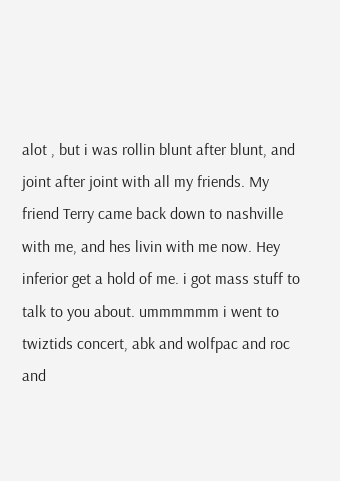alot , but i was rollin blunt after blunt, and joint after joint with all my friends. My friend Terry came back down to nashville with me, and hes livin with me now. Hey inferior get a hold of me. i got mass stuff to talk to you about. ummmmmm i went to twiztids concert, abk and wolfpac and roc and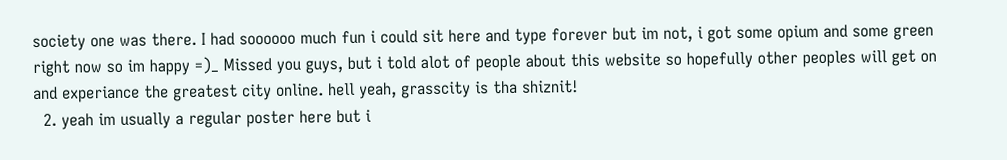society one was there. I had soooooo much fun i could sit here and type forever but im not, i got some opium and some green right now so im happy =)_ Missed you guys, but i told alot of people about this website so hopefully other peoples will get on and experiance the greatest city online. hell yeah, grasscity is tha shiznit!
  2. yeah im usually a regular poster here but i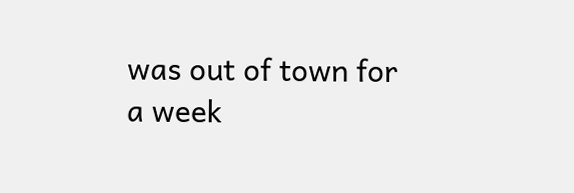was out of town for a week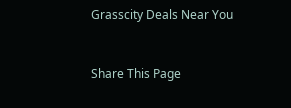Grasscity Deals Near You


Share This Page